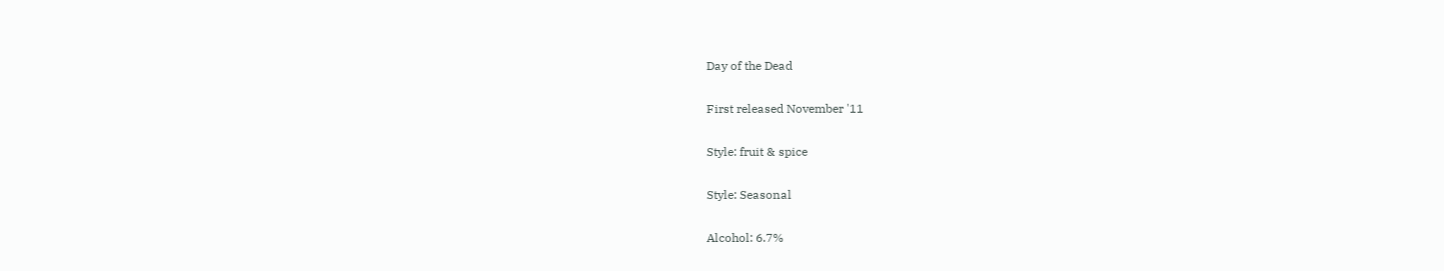Day of the Dead

First released November '11

Style: fruit & spice

Style: Seasonal

Alcohol: 6.7%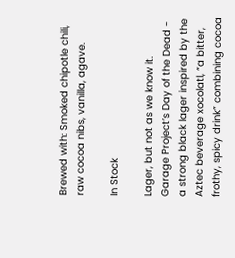Brewed with: Smoked chipotle chili, raw cocoa nibs, vanilla, agave.

In Stock

Lager, but not as we know it. Garage Project’s Day of the Dead - a strong black lager inspired by the Aztec beverage xocolatl, “a bitter, frothy, spicy drink” combining cocoa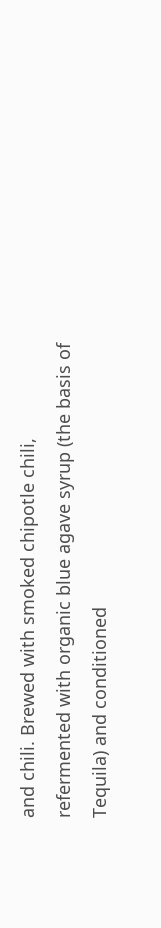and chili. Brewed with smoked chipotle chili, refermented with organic blue agave syrup (the basis of Tequila) and conditioned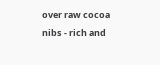over raw cocoa nibs - rich and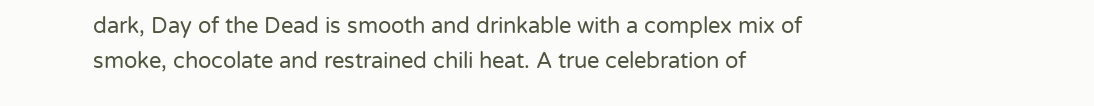dark, Day of the Dead is smooth and drinkable with a complex mix of smoke, chocolate and restrained chili heat. A true celebration of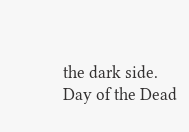the dark side.
Day of the Dead